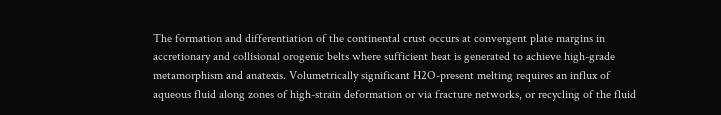The formation and differentiation of the continental crust occurs at convergent plate margins in accretionary and collisional orogenic belts where sufficient heat is generated to achieve high-grade metamorphism and anatexis. Volumetrically significant H2O-present melting requires an influx of aqueous fluid along zones of high-strain deformation or via fracture networks, or recycling of the fluid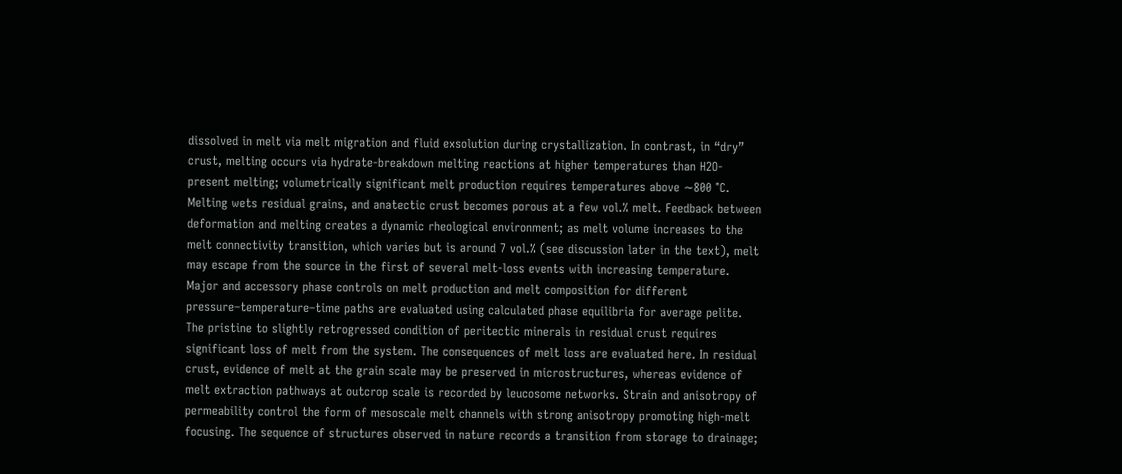dissolved in melt via melt migration and fluid exsolution during crystallization. In contrast, in “dry” crust, melting occurs via hydrate-breakdown melting reactions at higher temperatures than H2O-present melting; volumetrically significant melt production requires temperatures above ∼800 °C. Melting wets residual grains, and anatectic crust becomes porous at a few vol.% melt. Feedback between deformation and melting creates a dynamic rheological environment; as melt volume increases to the melt connectivity transition, which varies but is around 7 vol.% (see discussion later in the text), melt may escape from the source in the first of several melt-loss events with increasing temperature. Major and accessory phase controls on melt production and melt composition for different pressure–temperature–time paths are evaluated using calculated phase equilibria for average pelite. The pristine to slightly retrogressed condition of peritectic minerals in residual crust requires significant loss of melt from the system. The consequences of melt loss are evaluated here. In residual crust, evidence of melt at the grain scale may be preserved in microstructures, whereas evidence of melt extraction pathways at outcrop scale is recorded by leucosome networks. Strain and anisotropy of permeability control the form of mesoscale melt channels with strong anisotropy promoting high-melt focusing. The sequence of structures observed in nature records a transition from storage to drainage;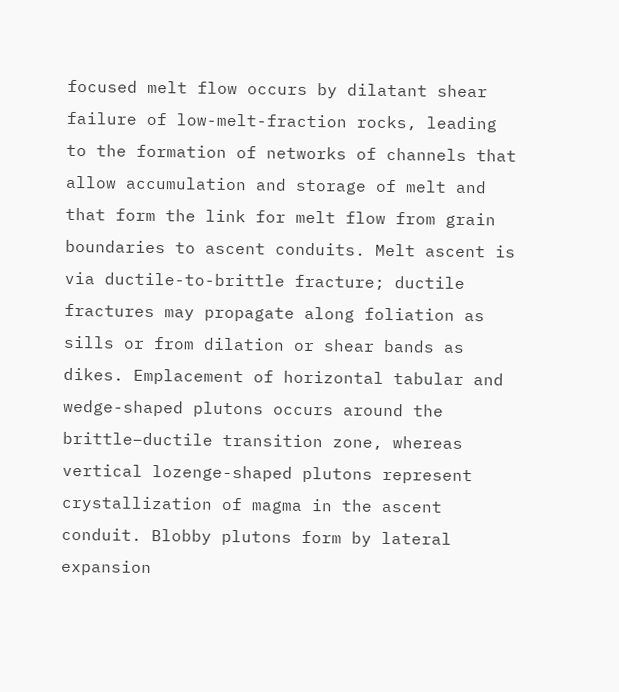focused melt flow occurs by dilatant shear failure of low-melt-fraction rocks, leading to the formation of networks of channels that allow accumulation and storage of melt and that form the link for melt flow from grain boundaries to ascent conduits. Melt ascent is via ductile-to-brittle fracture; ductile fractures may propagate along foliation as sills or from dilation or shear bands as dikes. Emplacement of horizontal tabular and wedge-shaped plutons occurs around the brittle–ductile transition zone, whereas vertical lozenge-shaped plutons represent crystallization of magma in the ascent conduit. Blobby plutons form by lateral expansion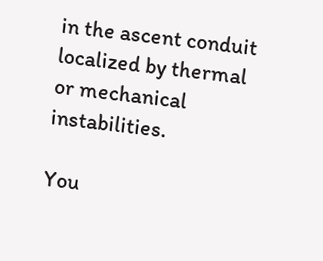in the ascent conduit localized by thermal or mechanical instabilities.

You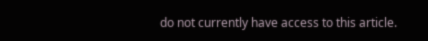do not currently have access to this article.